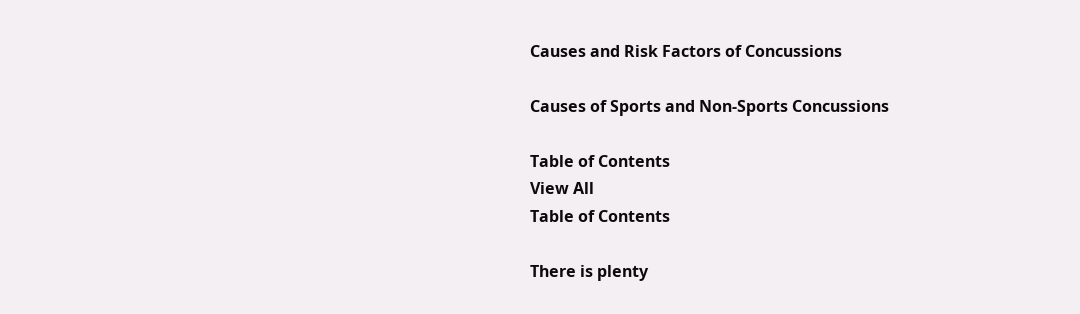Causes and Risk Factors of Concussions

Causes of Sports and Non-Sports Concussions

Table of Contents
View All
Table of Contents

There is plenty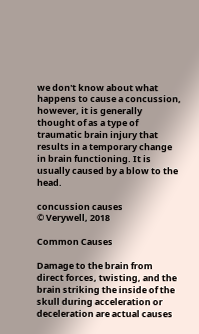we don't know about what happens to cause a concussion, however, it is generally thought of as a type of traumatic brain injury that results in a temporary change in brain functioning. It is usually caused by a blow to the head.

concussion causes
© Verywell, 2018

Common Causes

Damage to the brain from direct forces, twisting, and the brain striking the inside of the skull during acceleration or deceleration are actual causes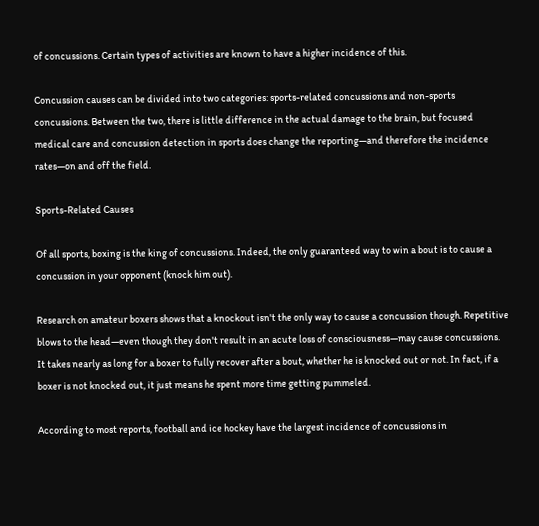of concussions. Certain types of activities are known to have a higher incidence of this.

Concussion causes can be divided into two categories: sports-related concussions and non-sports concussions. Between the two, there is little difference in the actual damage to the brain, but focused medical care and concussion detection in sports does change the reporting—and therefore the incidence rates—on and off the field.

Sports-Related Causes

Of all sports, boxing is the king of concussions. Indeed, the only guaranteed way to win a bout is to cause a concussion in your opponent (knock him out).

Research on amateur boxers shows that a knockout isn't the only way to cause a concussion though. Repetitive blows to the head—even though they don't result in an acute loss of consciousness—may cause concussions. It takes nearly as long for a boxer to fully recover after a bout, whether he is knocked out or not. In fact, if a boxer is not knocked out, it just means he spent more time getting pummeled.

According to most reports, football and ice hockey have the largest incidence of concussions in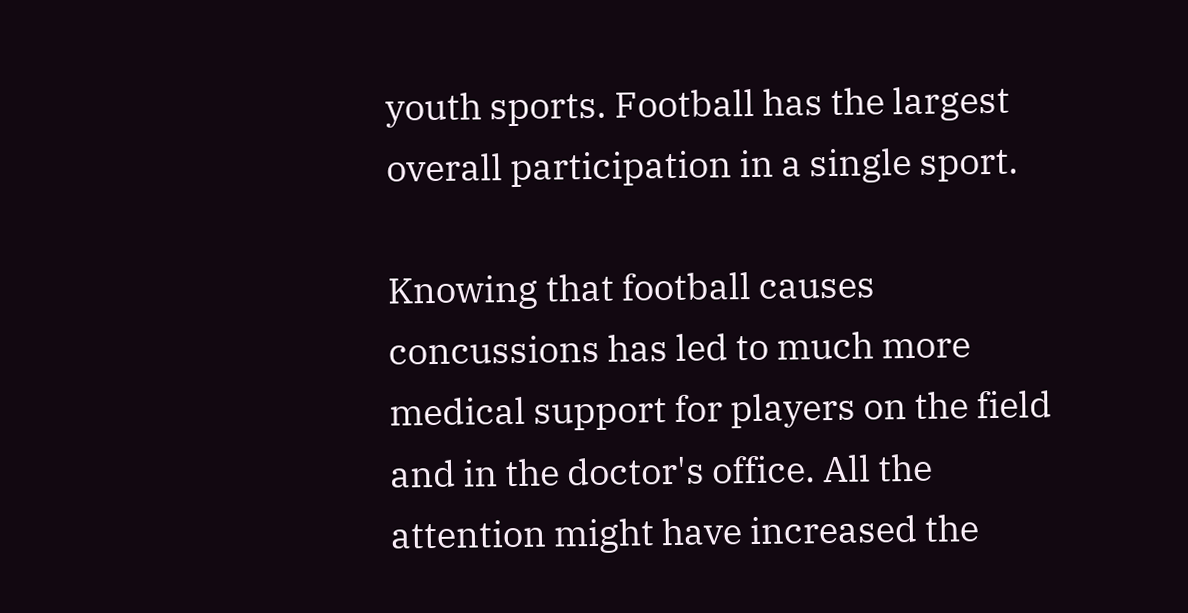youth sports. Football has the largest overall participation in a single sport.

Knowing that football causes concussions has led to much more medical support for players on the field and in the doctor's office. All the attention might have increased the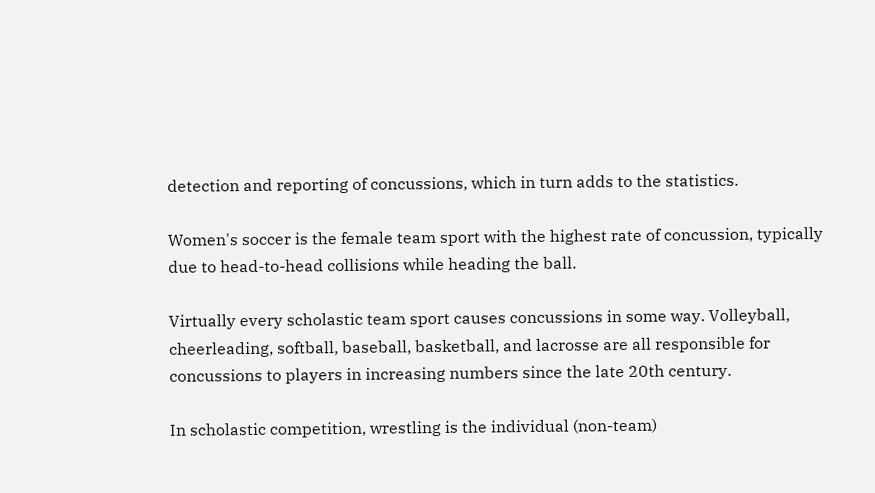detection and reporting of concussions, which in turn adds to the statistics.

Women's soccer is the female team sport with the highest rate of concussion, typically due to head-to-head collisions while heading the ball.

Virtually every scholastic team sport causes concussions in some way. Volleyball, cheerleading, softball, baseball, basketball, and lacrosse are all responsible for concussions to players in increasing numbers since the late 20th century.

In scholastic competition, wrestling is the individual (non-team)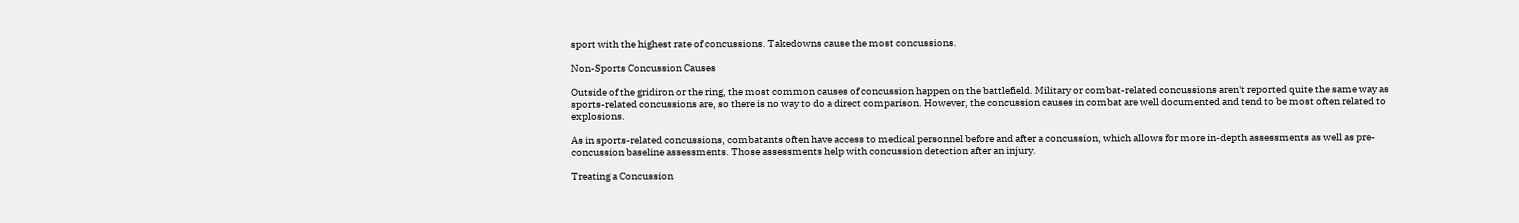sport with the highest rate of concussions. Takedowns cause the most concussions.

Non-Sports Concussion Causes

Outside of the gridiron or the ring, the most common causes of concussion happen on the battlefield. Military or combat-related concussions aren't reported quite the same way as sports-related concussions are, so there is no way to do a direct comparison. However, the concussion causes in combat are well documented and tend to be most often related to explosions.

As in sports-related concussions, combatants often have access to medical personnel before and after a concussion, which allows for more in-depth assessments as well as pre-concussion baseline assessments. Those assessments help with concussion detection after an injury.

Treating a Concussion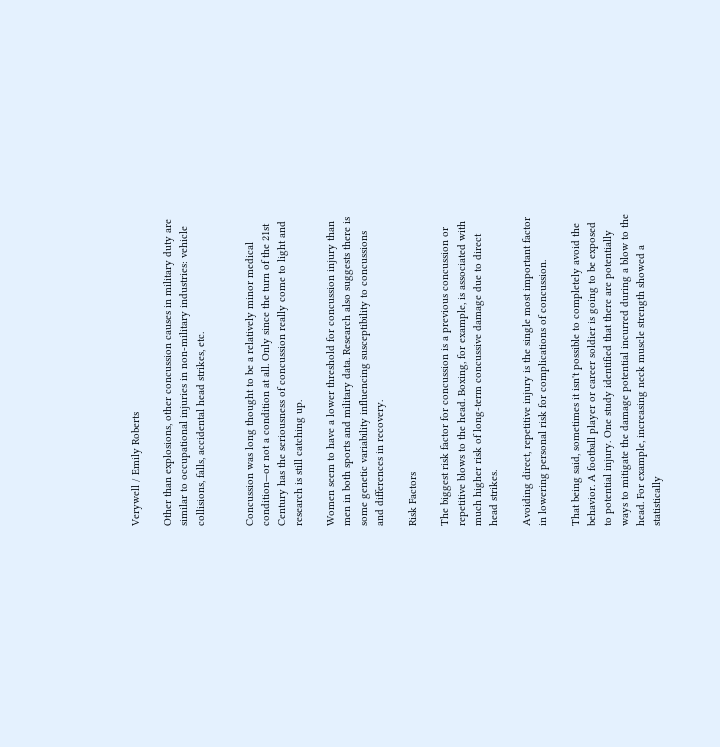Verywell / Emily Roberts

Other than explosions, other concussion causes in military duty are similar to occupational injuries in non-military industries: vehicle collisions, falls, accidental head strikes, etc.


Concussion was long thought to be a relatively minor medical condition—or not a condition at all. Only since the turn of the 21st Century has the seriousness of concussion really come to light and research is still catching up.

Women seem to have a lower threshold for concussion injury than men in both sports and military data. Research also suggests there is some genetic variability influencing susceptibility to concussions and differences in recovery.

Risk Factors

The biggest risk factor for concussion is a previous concussion or repetitive blows to the head. Boxing, for example, is associated with much higher risk of long-term concussive damage due to direct head strikes.

Avoiding direct, repetitive injury is the single most important factor in lowering personal risk for complications of concussion.

That being said, sometimes it isn't possible to completely avoid the behavior. A football player or career soldier is going to be exposed to potential injury. One study identified that there are potentially ways to mitigate the damage potential incurred during a blow to the head. For example, increasing neck muscle strength showed a statistically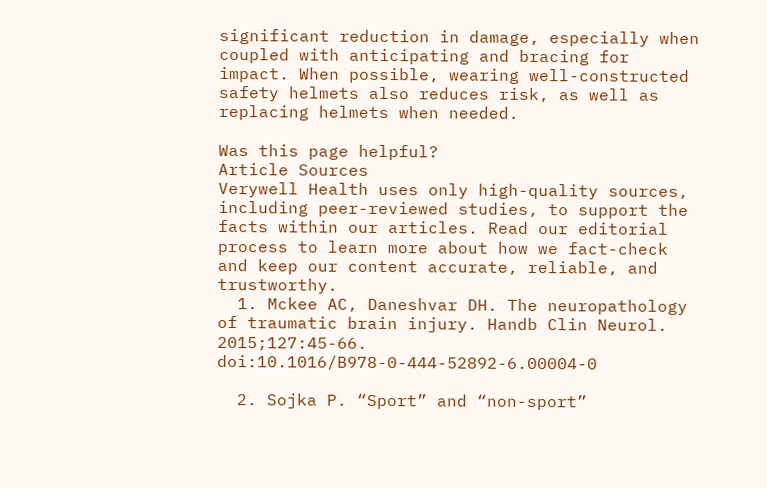significant reduction in damage, especially when coupled with anticipating and bracing for impact. When possible, wearing well-constructed safety helmets also reduces risk, as well as replacing helmets when needed.

Was this page helpful?
Article Sources
Verywell Health uses only high-quality sources, including peer-reviewed studies, to support the facts within our articles. Read our editorial process to learn more about how we fact-check and keep our content accurate, reliable, and trustworthy.
  1. Mckee AC, Daneshvar DH. The neuropathology of traumatic brain injury. Handb Clin Neurol. 2015;127:45-66. doi:10.1016/B978-0-444-52892-6.00004-0

  2. Sojka P. “Sport” and “non-sport”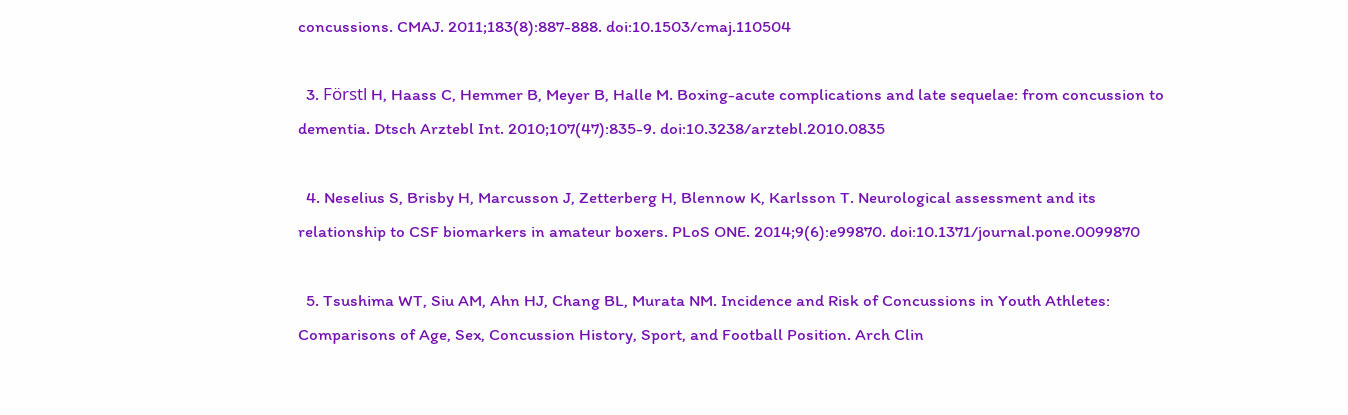concussions. CMAJ. 2011;183(8):887-888. doi:10.1503/cmaj.110504

  3. Förstl H, Haass C, Hemmer B, Meyer B, Halle M. Boxing-acute complications and late sequelae: from concussion to dementia. Dtsch Arztebl Int. 2010;107(47):835-9. doi:10.3238/arztebl.2010.0835

  4. Neselius S, Brisby H, Marcusson J, Zetterberg H, Blennow K, Karlsson T. Neurological assessment and its relationship to CSF biomarkers in amateur boxers. PLoS ONE. 2014;9(6):e99870. doi:10.1371/journal.pone.0099870

  5. Tsushima WT, Siu AM, Ahn HJ, Chang BL, Murata NM. Incidence and Risk of Concussions in Youth Athletes: Comparisons of Age, Sex, Concussion History, Sport, and Football Position. Arch Clin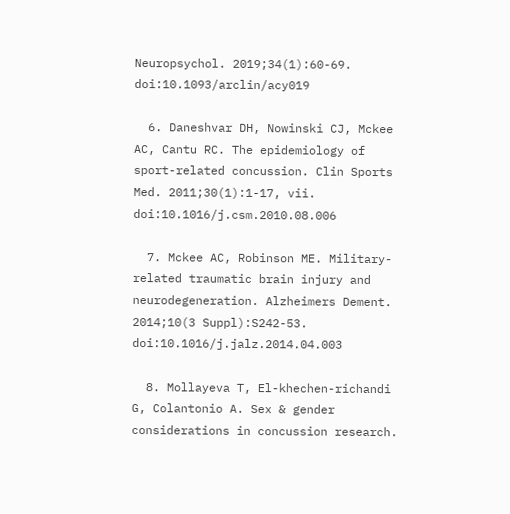Neuropsychol. 2019;34(1):60-69. doi:10.1093/arclin/acy019

  6. Daneshvar DH, Nowinski CJ, Mckee AC, Cantu RC. The epidemiology of sport-related concussion. Clin Sports Med. 2011;30(1):1-17, vii. doi:10.1016/j.csm.2010.08.006

  7. Mckee AC, Robinson ME. Military-related traumatic brain injury and neurodegeneration. Alzheimers Dement. 2014;10(3 Suppl):S242-53. doi:10.1016/j.jalz.2014.04.003

  8. Mollayeva T, El-khechen-richandi G, Colantonio A. Sex & gender considerations in concussion research.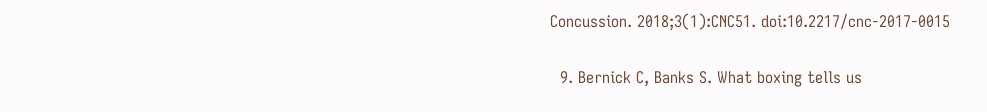Concussion. 2018;3(1):CNC51. doi:10.2217/cnc-2017-0015

  9. Bernick C, Banks S. What boxing tells us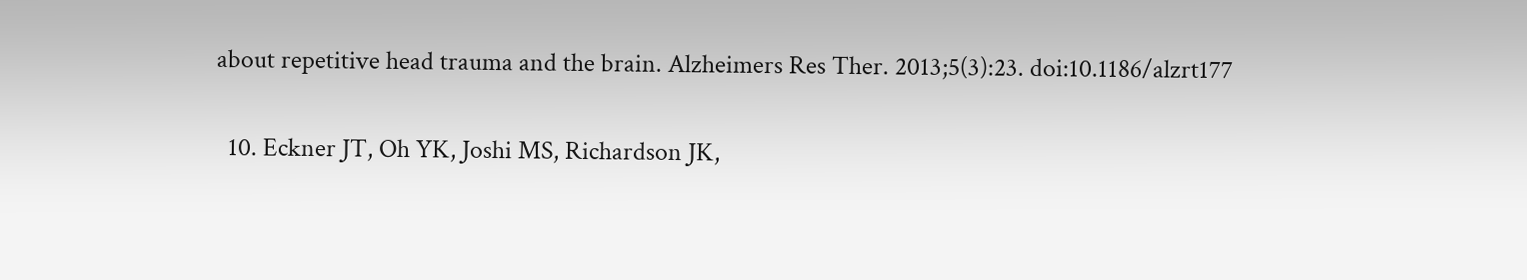about repetitive head trauma and the brain. Alzheimers Res Ther. 2013;5(3):23. doi:10.1186/alzrt177

  10. Eckner JT, Oh YK, Joshi MS, Richardson JK,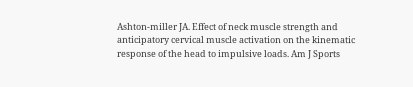Ashton-miller JA. Effect of neck muscle strength and anticipatory cervical muscle activation on the kinematic response of the head to impulsive loads. Am J Sports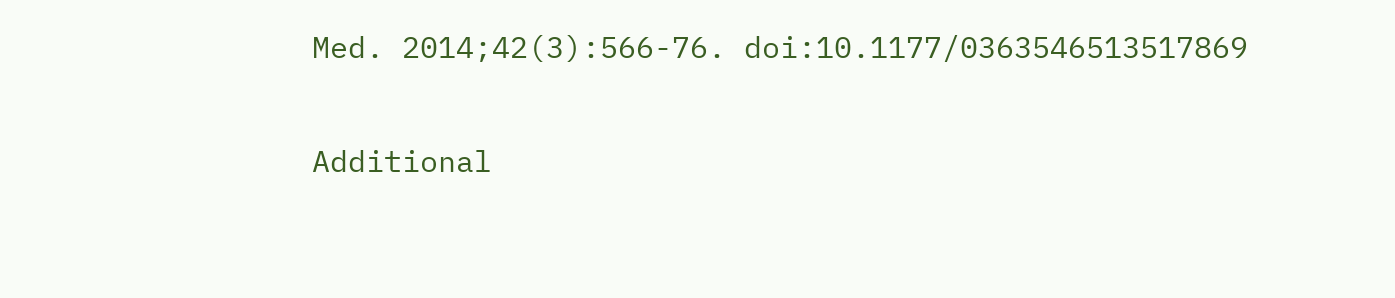Med. 2014;42(3):566-76. doi:10.1177/0363546513517869

Additional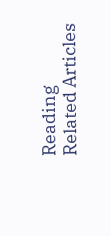Reading
Related Articles